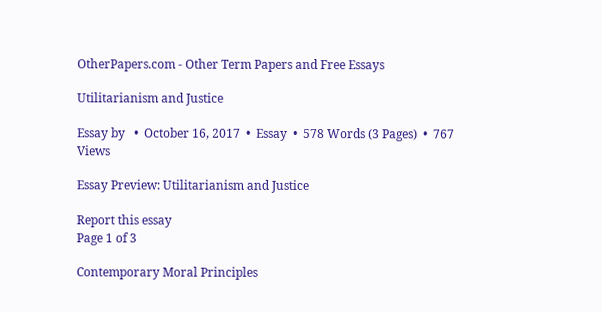OtherPapers.com - Other Term Papers and Free Essays

Utilitarianism and Justice

Essay by   •  October 16, 2017  •  Essay  •  578 Words (3 Pages)  •  767 Views

Essay Preview: Utilitarianism and Justice

Report this essay
Page 1 of 3

Contemporary Moral Principles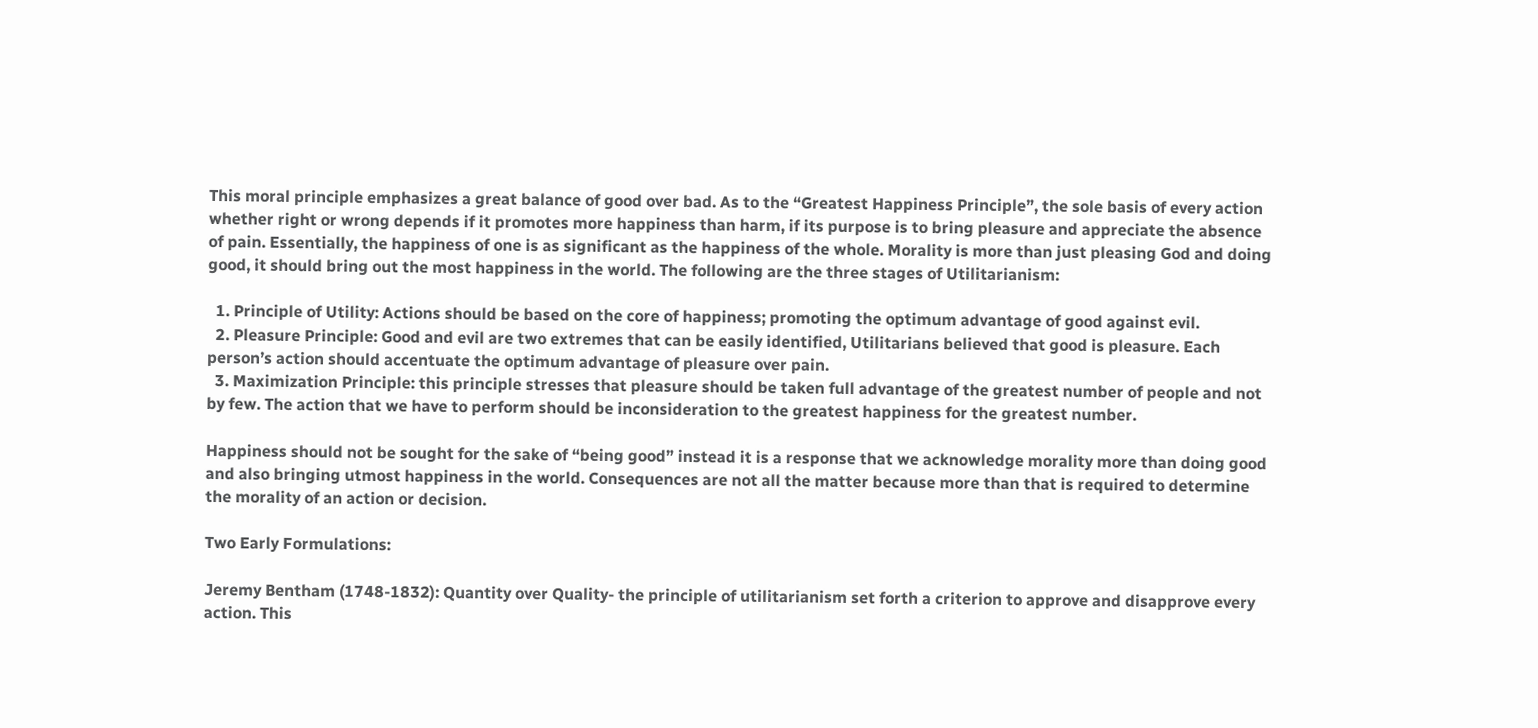This moral principle emphasizes a great balance of good over bad. As to the “Greatest Happiness Principle”, the sole basis of every action whether right or wrong depends if it promotes more happiness than harm, if its purpose is to bring pleasure and appreciate the absence of pain. Essentially, the happiness of one is as significant as the happiness of the whole. Morality is more than just pleasing God and doing good, it should bring out the most happiness in the world. The following are the three stages of Utilitarianism:

  1. Principle of Utility: Actions should be based on the core of happiness; promoting the optimum advantage of good against evil.
  2. Pleasure Principle: Good and evil are two extremes that can be easily identified, Utilitarians believed that good is pleasure. Each person’s action should accentuate the optimum advantage of pleasure over pain.
  3. Maximization Principle: this principle stresses that pleasure should be taken full advantage of the greatest number of people and not by few. The action that we have to perform should be inconsideration to the greatest happiness for the greatest number.

Happiness should not be sought for the sake of “being good” instead it is a response that we acknowledge morality more than doing good and also bringing utmost happiness in the world. Consequences are not all the matter because more than that is required to determine the morality of an action or decision.

Two Early Formulations:

Jeremy Bentham (1748-1832): Quantity over Quality- the principle of utilitarianism set forth a criterion to approve and disapprove every action. This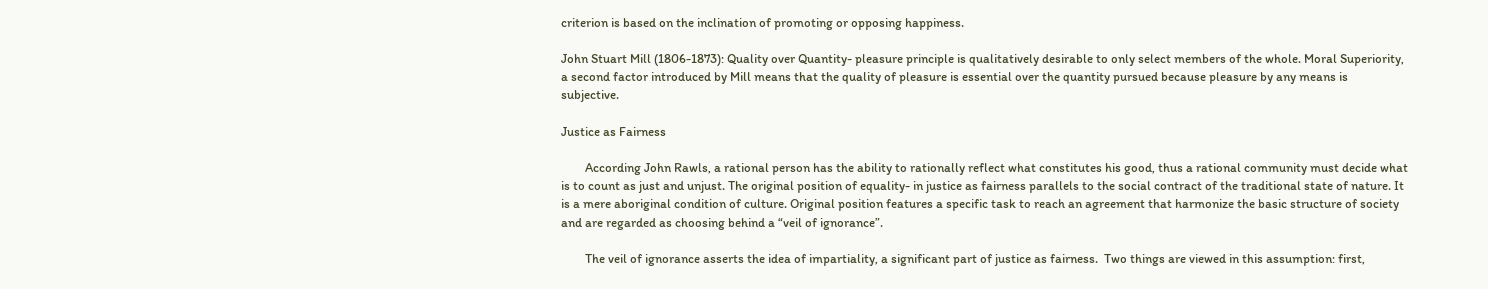criterion is based on the inclination of promoting or opposing happiness.

John Stuart Mill (1806-1873): Quality over Quantity- pleasure principle is qualitatively desirable to only select members of the whole. Moral Superiority, a second factor introduced by Mill means that the quality of pleasure is essential over the quantity pursued because pleasure by any means is subjective.

Justice as Fairness

        According John Rawls, a rational person has the ability to rationally reflect what constitutes his good, thus a rational community must decide what is to count as just and unjust. The original position of equality- in justice as fairness parallels to the social contract of the traditional state of nature. It is a mere aboriginal condition of culture. Original position features a specific task to reach an agreement that harmonize the basic structure of society and are regarded as choosing behind a “veil of ignorance”.

        The veil of ignorance asserts the idea of impartiality, a significant part of justice as fairness.  Two things are viewed in this assumption: first,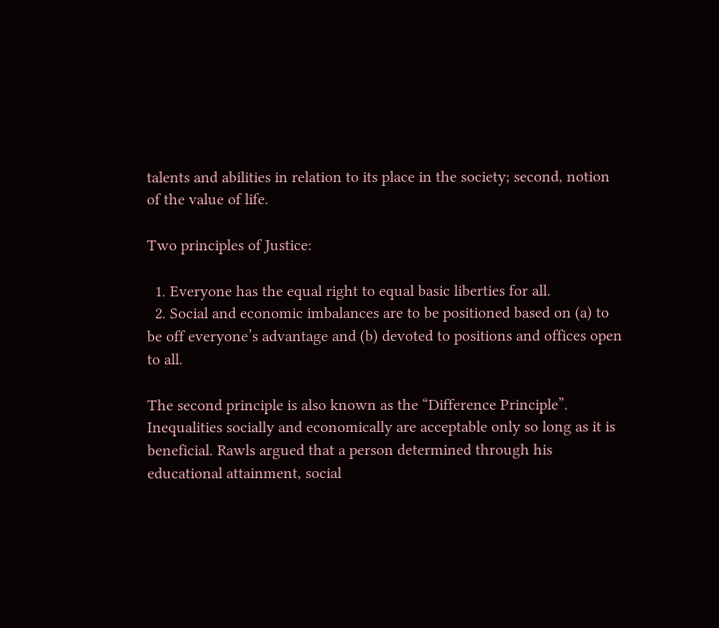talents and abilities in relation to its place in the society; second, notion of the value of life.

Two principles of Justice:

  1. Everyone has the equal right to equal basic liberties for all.
  2. Social and economic imbalances are to be positioned based on (a) to be off everyone’s advantage and (b) devoted to positions and offices open to all.

The second principle is also known as the “Difference Principle”. Inequalities socially and economically are acceptable only so long as it is beneficial. Rawls argued that a person determined through his educational attainment, social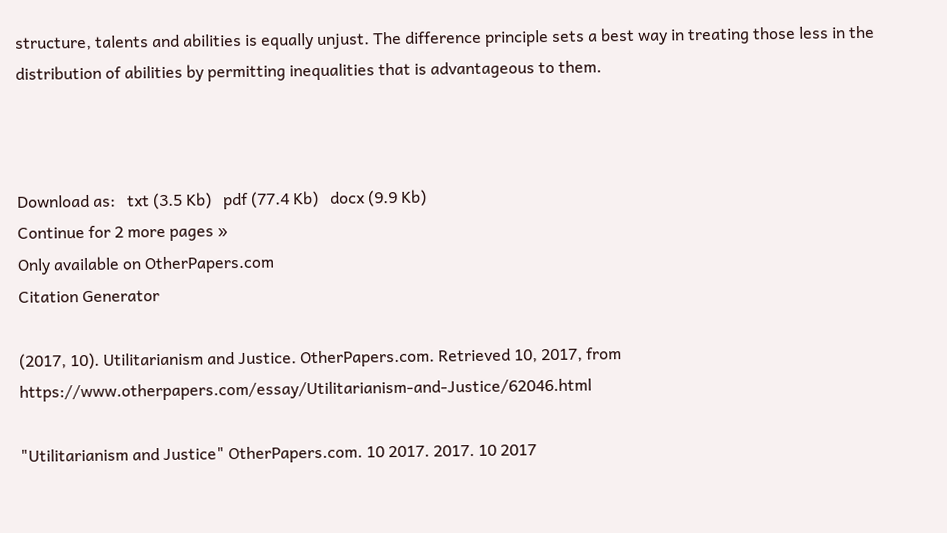structure, talents and abilities is equally unjust. The difference principle sets a best way in treating those less in the distribution of abilities by permitting inequalities that is advantageous to them.



Download as:   txt (3.5 Kb)   pdf (77.4 Kb)   docx (9.9 Kb)
Continue for 2 more pages »
Only available on OtherPapers.com
Citation Generator

(2017, 10). Utilitarianism and Justice. OtherPapers.com. Retrieved 10, 2017, from https://www.otherpapers.com/essay/Utilitarianism-and-Justice/62046.html

"Utilitarianism and Justice" OtherPapers.com. 10 2017. 2017. 10 2017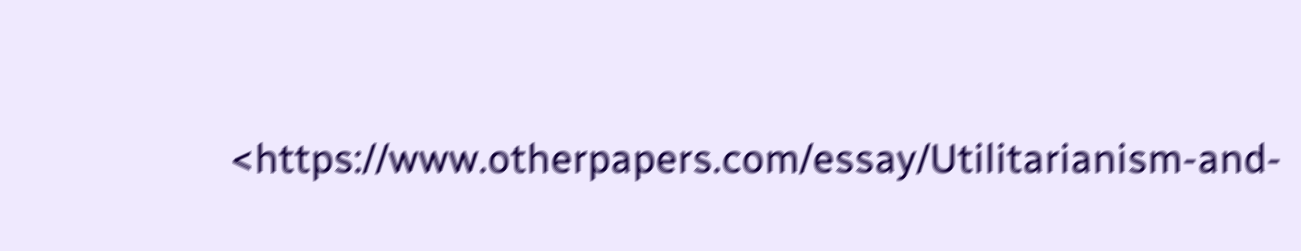<https://www.otherpapers.com/essay/Utilitarianism-and-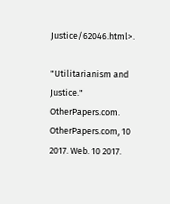Justice/62046.html>.

"Utilitarianism and Justice." OtherPapers.com. OtherPapers.com, 10 2017. Web. 10 2017.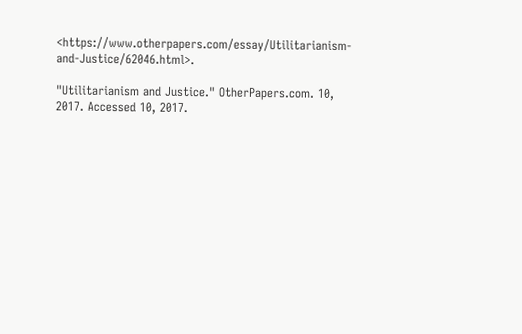<https://www.otherpapers.com/essay/Utilitarianism-and-Justice/62046.html>.

"Utilitarianism and Justice." OtherPapers.com. 10, 2017. Accessed 10, 2017.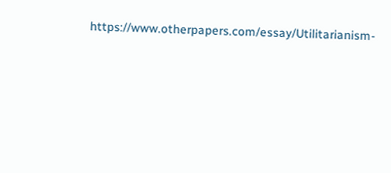https://www.otherpapers.com/essay/Utilitarianism-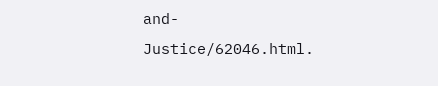and-Justice/62046.html.